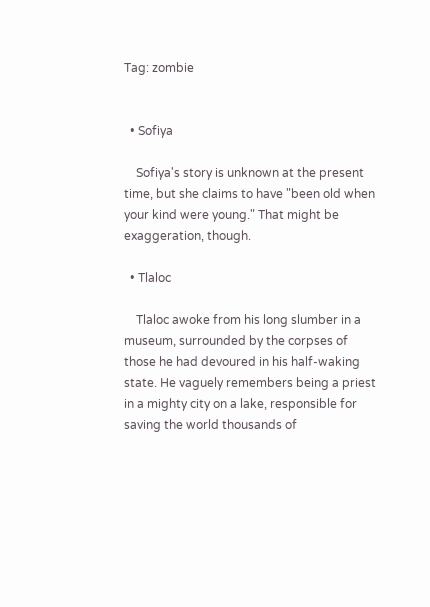Tag: zombie


  • Sofiya

    Sofiya's story is unknown at the present time, but she claims to have "been old when your kind were young." That might be exaggeration, though.

  • Tlaloc

    Tlaloc awoke from his long slumber in a museum, surrounded by the corpses of those he had devoured in his half-waking state. He vaguely remembers being a priest in a mighty city on a lake, responsible for saving the world thousands of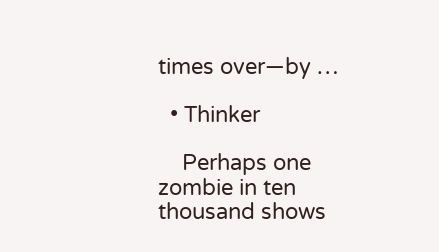times over—by …

  • Thinker

    Perhaps one zombie in ten thousand shows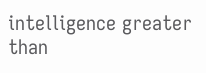intelligence greater than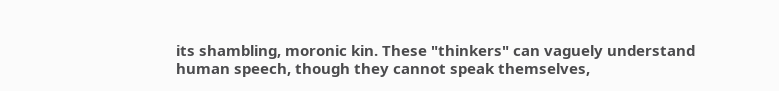its shambling, moronic kin. These "thinkers" can vaguely understand human speech, though they cannot speak themselves,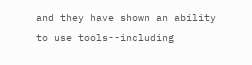and they have shown an ability to use tools--including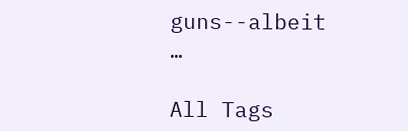guns--albeit …

All Tags